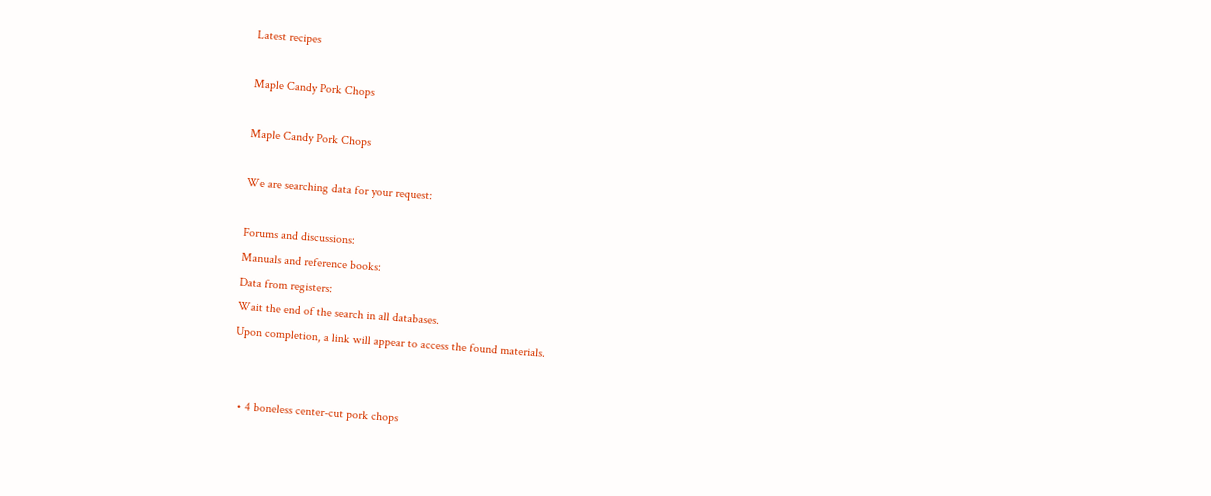Latest recipes

Maple Candy Pork Chops

Maple Candy Pork Chops

We are searching data for your request:

Forums and discussions:
Manuals and reference books:
Data from registers:
Wait the end of the search in all databases.
Upon completion, a link will appear to access the found materials.


  • 4 boneless center-cut pork chops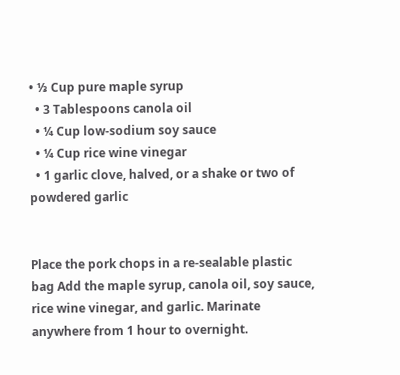• ⅓ Cup pure maple syrup
  • 3 Tablespoons canola oil
  • ¼ Cup low-sodium soy sauce
  • ¼ Cup rice wine vinegar
  • 1 garlic clove, halved, or a shake or two of powdered garlic


Place the pork chops in a re-sealable plastic bag Add the maple syrup, canola oil, soy sauce, rice wine vinegar, and garlic. Marinate anywhere from 1 hour to overnight.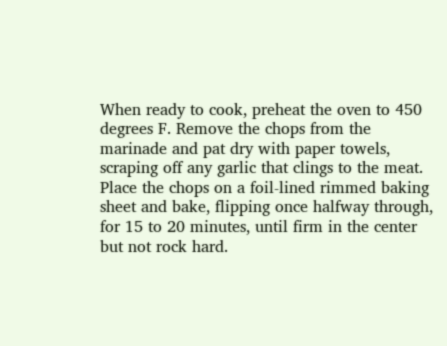When ready to cook, preheat the oven to 450 degrees F. Remove the chops from the marinade and pat dry with paper towels, scraping off any garlic that clings to the meat. Place the chops on a foil-lined rimmed baking sheet and bake, flipping once halfway through, for 15 to 20 minutes, until firm in the center but not rock hard.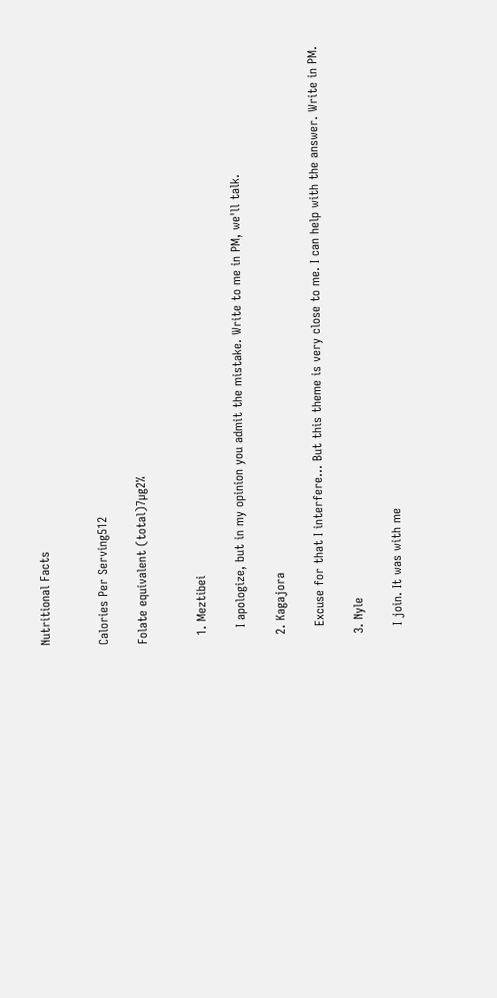Nutritional Facts


Calories Per Serving512

Folate equivalent (total)7µg2%


  1. Meztibei

    I apologize, but in my opinion you admit the mistake. Write to me in PM, we'll talk.

  2. Kagajora

    Excuse for that I interfere... But this theme is very close to me. I can help with the answer. Write in PM.

  3. Nyle

    I join. It was with me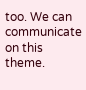too. We can communicate on this theme.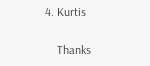4. Kurtis

    Thanks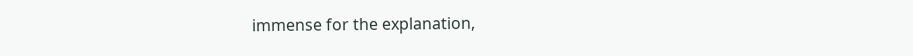immense for the explanation,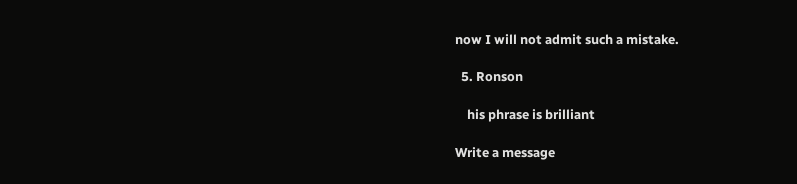now I will not admit such a mistake.

  5. Ronson

    his phrase is brilliant

Write a message